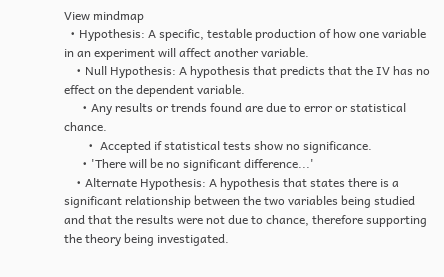View mindmap
  • Hypothesis: A specific, testable production of how one variable in an experiment will affect another variable.
    • Null Hypothesis: A hypothesis that predicts that the IV has no effect on the dependent variable.
      • Any results or trends found are due to error or statistical chance.
        •  Accepted if statistical tests show no significance.
      • 'There will be no significant difference...'
    • Alternate Hypothesis: A hypothesis that states there is a significant relationship between the two variables being studied and that the results were not due to chance, therefore supporting the theory being investigated.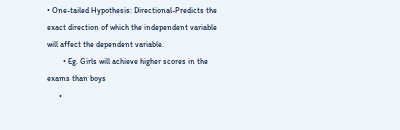• One-tailed Hypothesis: Directional-Predicts the exact direction of which the independent variable will affect the dependent variable.
        • Eg. Girls will achieve higher scores in the exams than boys
      •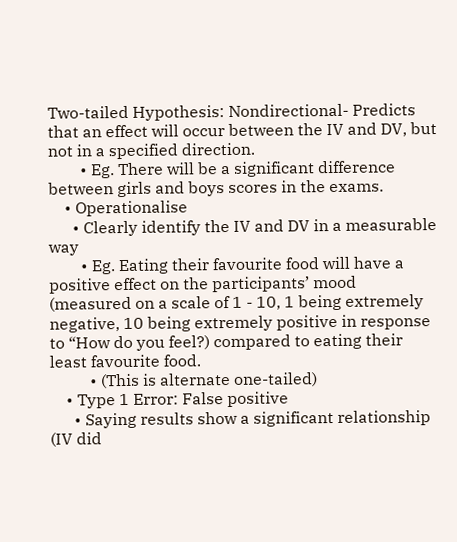Two-tailed Hypothesis: Nondirectional- Predicts that an effect will occur between the IV and DV, but not in a specified direction.
        • Eg. There will be a significant difference between girls and boys scores in the exams.
    • Operationalise
      • Clearly identify the IV and DV in a measurable way
        • Eg. Eating their favourite food will have a positive effect on the participants’ mood (measured on a scale of 1 - 10, 1 being extremely negative, 10 being extremely positive in response to “How do you feel?) compared to eating their least favourite food.
          • (This is alternate one-tailed)
    • Type 1 Error: False positive
      • Saying results show a significant relationship (IV did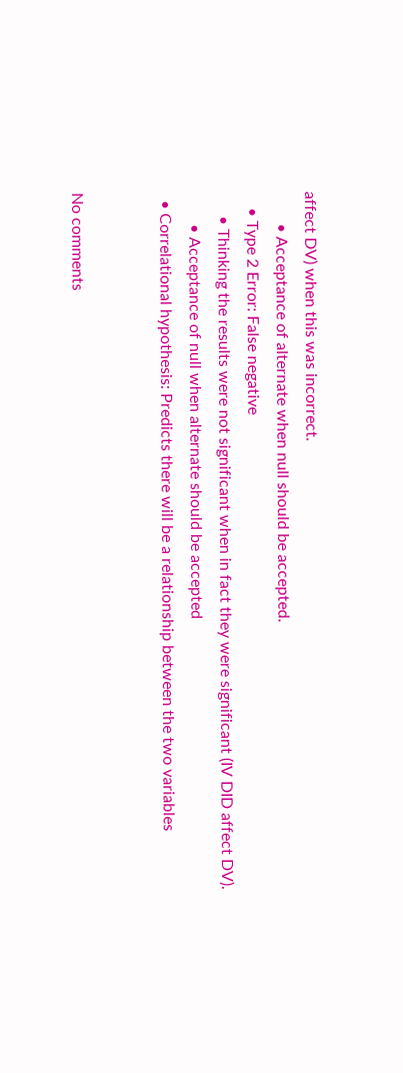affect DV) when this was incorrect.
        • Acceptance of alternate when null should be accepted.
    • Type 2 Error: False negative
      • Thinking the results were not significant when in fact they were significant (IV DID affect DV).
        • Acceptance of null when alternate should be accepted
  • Correlational hypothesis: Predicts there will be a relationship between the two variables


No comments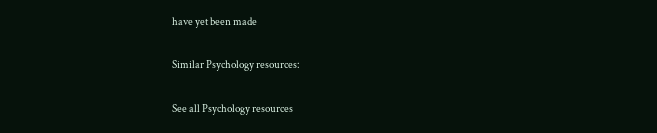have yet been made

Similar Psychology resources:

See all Psychology resources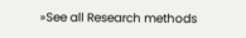»See all Research methods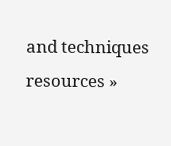and techniques resources »